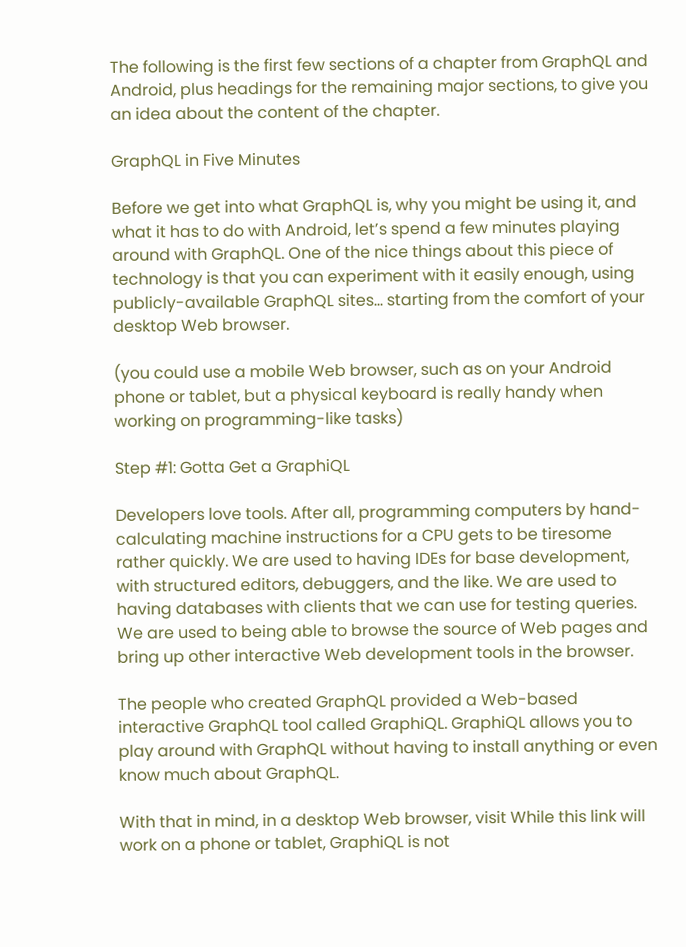The following is the first few sections of a chapter from GraphQL and Android, plus headings for the remaining major sections, to give you an idea about the content of the chapter.

GraphQL in Five Minutes

Before we get into what GraphQL is, why you might be using it, and what it has to do with Android, let’s spend a few minutes playing around with GraphQL. One of the nice things about this piece of technology is that you can experiment with it easily enough, using publicly-available GraphQL sites… starting from the comfort of your desktop Web browser.

(you could use a mobile Web browser, such as on your Android phone or tablet, but a physical keyboard is really handy when working on programming-like tasks)

Step #1: Gotta Get a GraphiQL

Developers love tools. After all, programming computers by hand-calculating machine instructions for a CPU gets to be tiresome rather quickly. We are used to having IDEs for base development, with structured editors, debuggers, and the like. We are used to having databases with clients that we can use for testing queries. We are used to being able to browse the source of Web pages and bring up other interactive Web development tools in the browser.

The people who created GraphQL provided a Web-based interactive GraphQL tool called GraphiQL. GraphiQL allows you to play around with GraphQL without having to install anything or even know much about GraphQL.

With that in mind, in a desktop Web browser, visit While this link will work on a phone or tablet, GraphiQL is not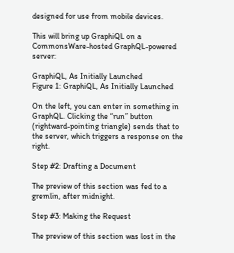designed for use from mobile devices.

This will bring up GraphiQL on a CommonsWare-hosted GraphQL-powered server:

GraphiQL, As Initially Launched
Figure 1: GraphiQL, As Initially Launched

On the left, you can enter in something in GraphQL. Clicking the “run” button (rightward-pointing triangle) sends that to the server, which triggers a response on the right.

Step #2: Drafting a Document

The preview of this section was fed to a gremlin, after midnight.

Step #3: Making the Request

The preview of this section was lost in the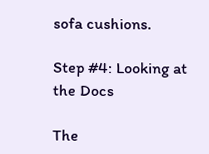sofa cushions.

Step #4: Looking at the Docs

The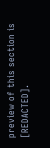preview of this section is [REDACTED].